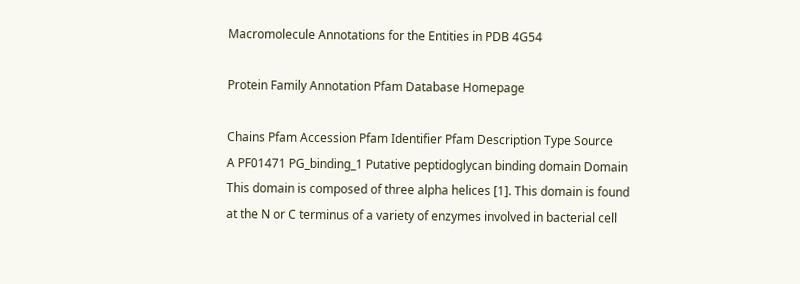Macromolecule Annotations for the Entities in PDB 4G54

Protein Family Annotation Pfam Database Homepage

Chains Pfam Accession Pfam Identifier Pfam Description Type Source
A PF01471 PG_binding_1 Putative peptidoglycan binding domain Domain This domain is composed of three alpha helices [1]. This domain is found at the N or C terminus of a variety of enzymes involved in bacterial cell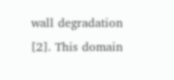wall degradation [2]. This domain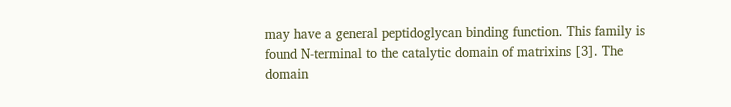may have a general peptidoglycan binding function. This family is found N-terminal to the catalytic domain of matrixins [3]. The domain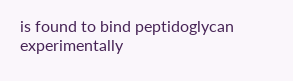is found to bind peptidoglycan experimentally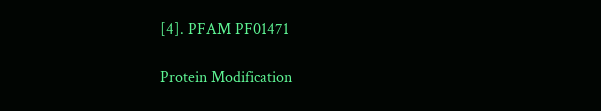[4]. PFAM PF01471

Protein Modification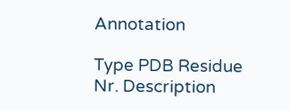Annotation

Type PDB Residue Nr. Description